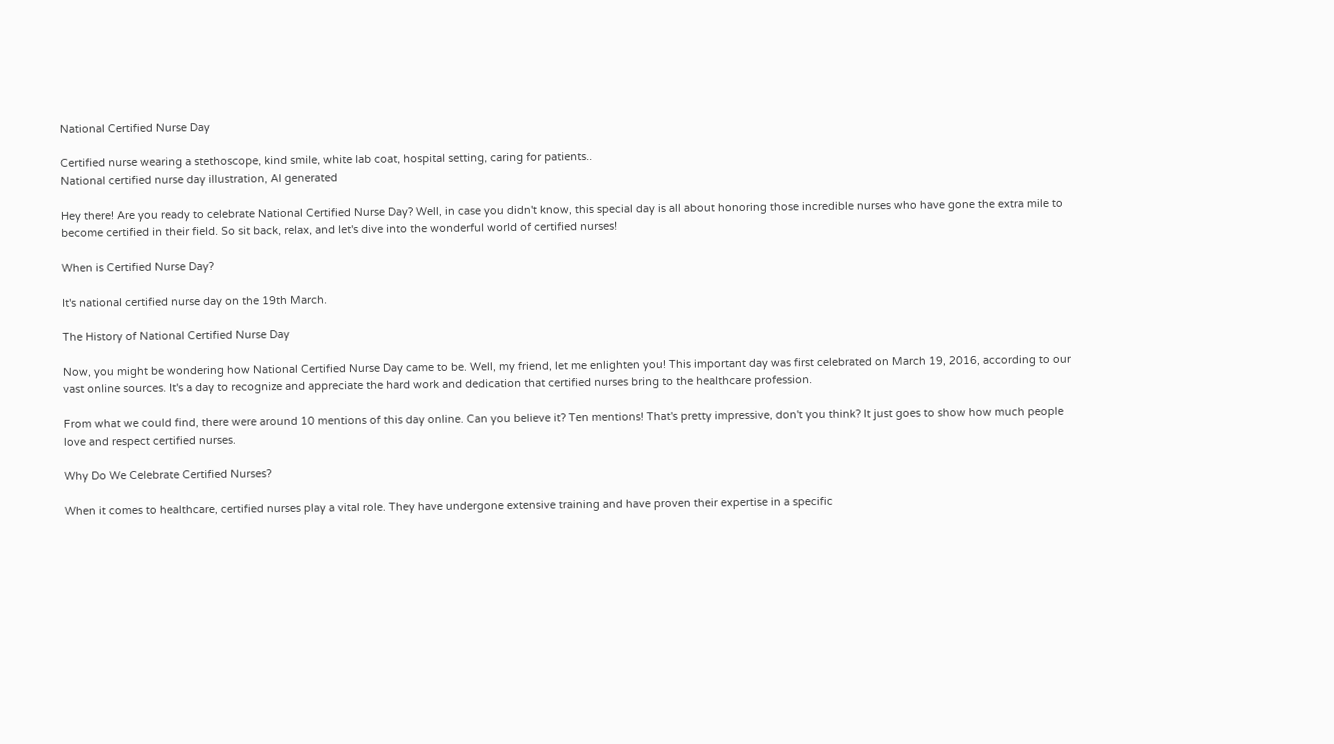National Certified Nurse Day

Certified nurse wearing a stethoscope, kind smile, white lab coat, hospital setting, caring for patients..
National certified nurse day illustration, AI generated

Hey there! Are you ready to celebrate National Certified Nurse Day? Well, in case you didn't know, this special day is all about honoring those incredible nurses who have gone the extra mile to become certified in their field. So sit back, relax, and let's dive into the wonderful world of certified nurses!

When is Certified Nurse Day?

It's national certified nurse day on the 19th March.

The History of National Certified Nurse Day

Now, you might be wondering how National Certified Nurse Day came to be. Well, my friend, let me enlighten you! This important day was first celebrated on March 19, 2016, according to our vast online sources. It's a day to recognize and appreciate the hard work and dedication that certified nurses bring to the healthcare profession.

From what we could find, there were around 10 mentions of this day online. Can you believe it? Ten mentions! That's pretty impressive, don't you think? It just goes to show how much people love and respect certified nurses.

Why Do We Celebrate Certified Nurses?

When it comes to healthcare, certified nurses play a vital role. They have undergone extensive training and have proven their expertise in a specific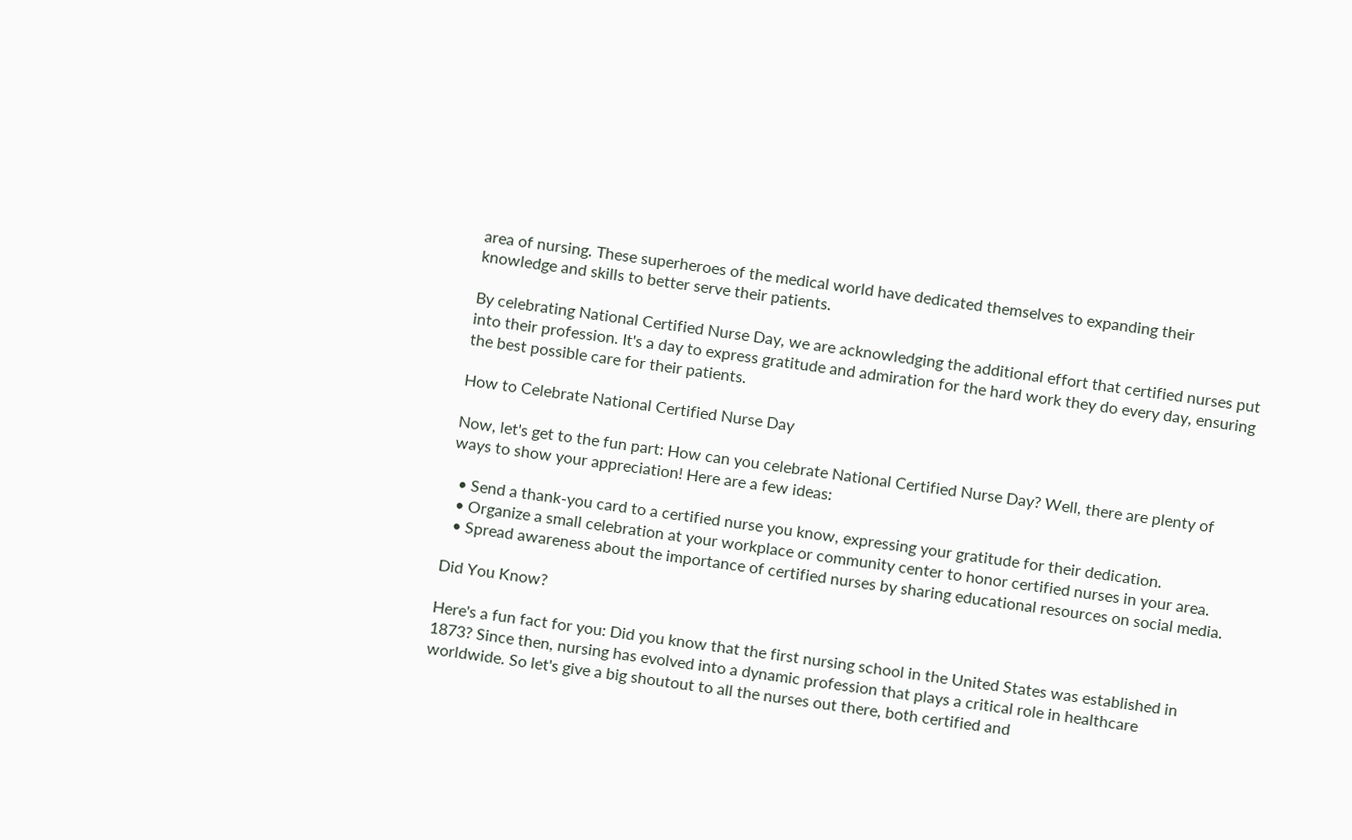area of nursing. These superheroes of the medical world have dedicated themselves to expanding their knowledge and skills to better serve their patients.

By celebrating National Certified Nurse Day, we are acknowledging the additional effort that certified nurses put into their profession. It's a day to express gratitude and admiration for the hard work they do every day, ensuring the best possible care for their patients.

How to Celebrate National Certified Nurse Day

Now, let's get to the fun part: How can you celebrate National Certified Nurse Day? Well, there are plenty of ways to show your appreciation! Here are a few ideas:

  • Send a thank-you card to a certified nurse you know, expressing your gratitude for their dedication.
  • Organize a small celebration at your workplace or community center to honor certified nurses in your area.
  • Spread awareness about the importance of certified nurses by sharing educational resources on social media.

Did You Know?

Here's a fun fact for you: Did you know that the first nursing school in the United States was established in 1873? Since then, nursing has evolved into a dynamic profession that plays a critical role in healthcare worldwide. So let's give a big shoutout to all the nurses out there, both certified and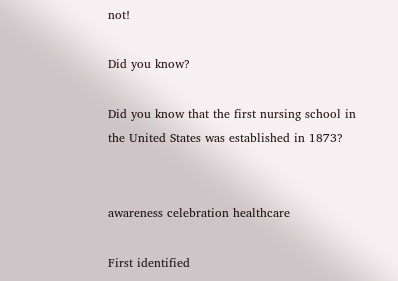not!

Did you know?

Did you know that the first nursing school in the United States was established in 1873?


awareness celebration healthcare

First identified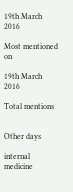19th March 2016

Most mentioned on

19th March 2016

Total mentions


Other days

internal medicine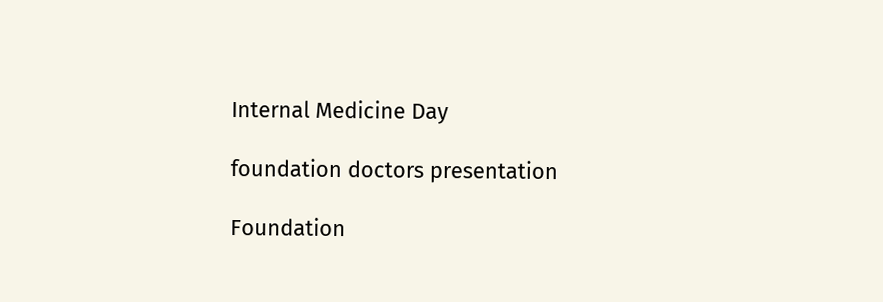Internal Medicine Day

foundation doctors presentation

Foundation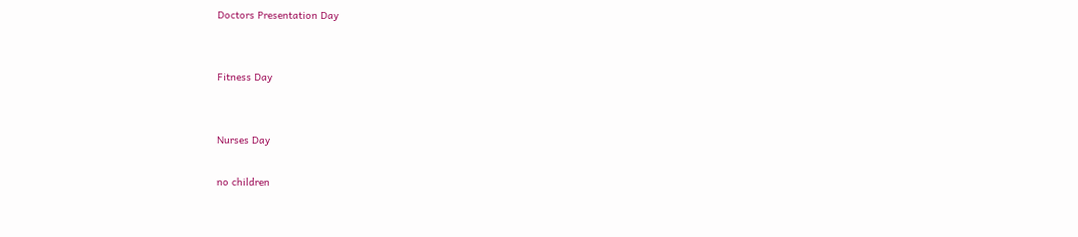Doctors Presentation Day


Fitness Day


Nurses Day

no children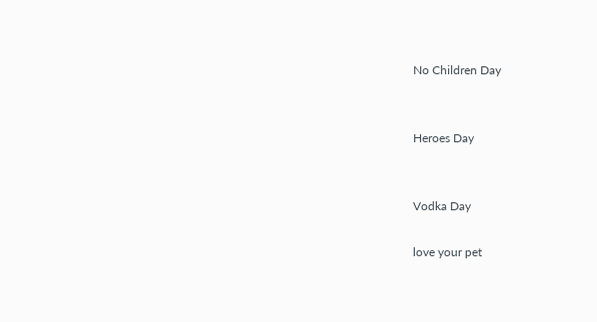No Children Day


Heroes Day


Vodka Day

love your pet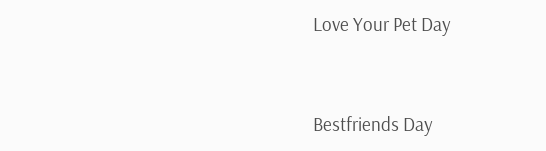Love Your Pet Day


Bestfriends Day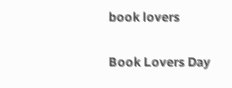book lovers

Book Lovers Day